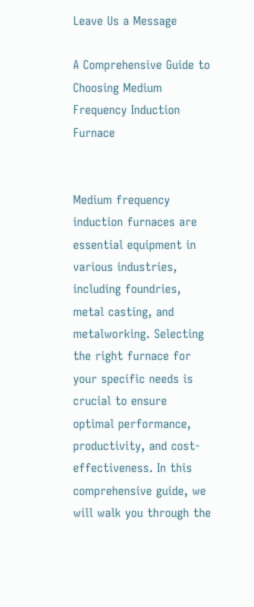Leave Us a Message

A Comprehensive Guide to Choosing Medium Frequency Induction Furnace


Medium frequency induction furnaces are essential equipment in various industries, including foundries, metal casting, and metalworking. Selecting the right furnace for your specific needs is crucial to ensure optimal performance, productivity, and cost-effectiveness. In this comprehensive guide, we will walk you through the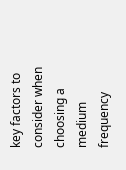key factors to consider when choosing a medium frequency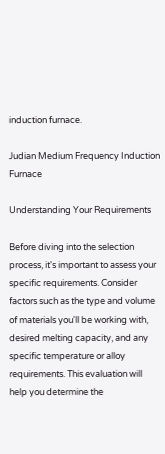induction furnace.

Judian Medium Frequency Induction Furnace

Understanding Your Requirements

Before diving into the selection process, it's important to assess your specific requirements. Consider factors such as the type and volume of materials you'll be working with, desired melting capacity, and any specific temperature or alloy requirements. This evaluation will help you determine the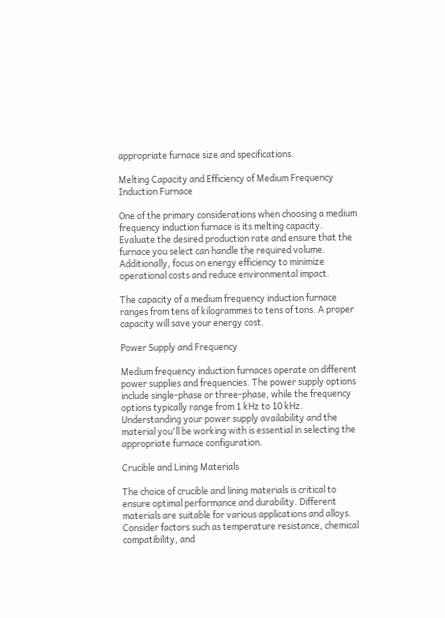appropriate furnace size and specifications.

Melting Capacity and Efficiency of Medium Frequency Induction Furnace

One of the primary considerations when choosing a medium frequency induction furnace is its melting capacity. Evaluate the desired production rate and ensure that the furnace you select can handle the required volume. Additionally, focus on energy efficiency to minimize operational costs and reduce environmental impact.

The capacity of a medium frequency induction furnace ranges from tens of kilogrammes to tens of tons. A proper capacity will save your energy cost.

Power Supply and Frequency

Medium frequency induction furnaces operate on different power supplies and frequencies. The power supply options include single-phase or three-phase, while the frequency options typically range from 1 kHz to 10 kHz. Understanding your power supply availability and the material you'll be working with is essential in selecting the appropriate furnace configuration.

Crucible and Lining Materials

The choice of crucible and lining materials is critical to ensure optimal performance and durability. Different materials are suitable for various applications and alloys. Consider factors such as temperature resistance, chemical compatibility, and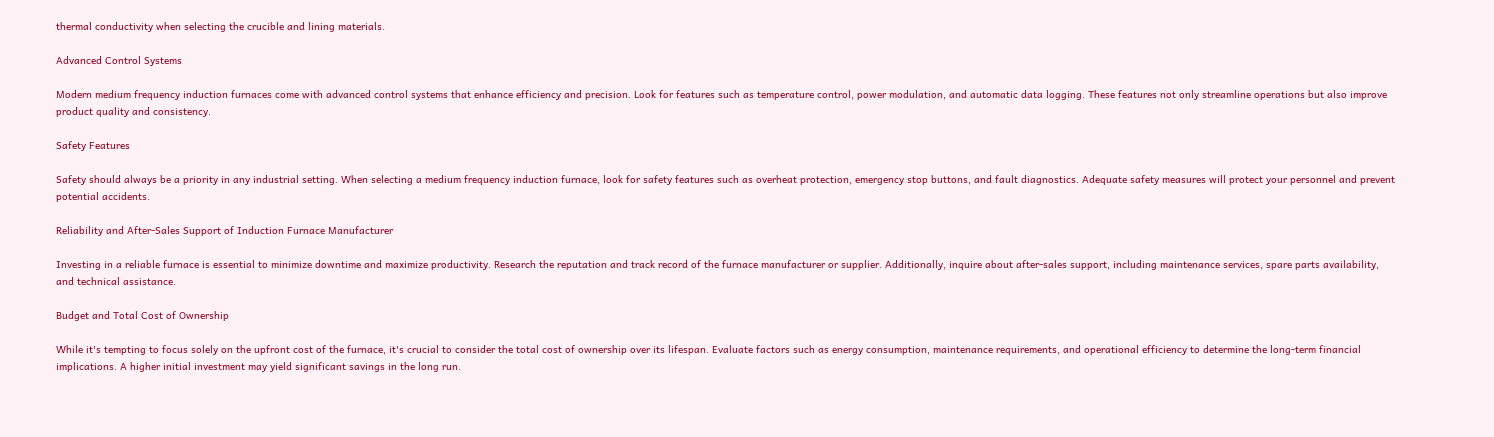thermal conductivity when selecting the crucible and lining materials.

Advanced Control Systems

Modern medium frequency induction furnaces come with advanced control systems that enhance efficiency and precision. Look for features such as temperature control, power modulation, and automatic data logging. These features not only streamline operations but also improve product quality and consistency.

Safety Features

Safety should always be a priority in any industrial setting. When selecting a medium frequency induction furnace, look for safety features such as overheat protection, emergency stop buttons, and fault diagnostics. Adequate safety measures will protect your personnel and prevent potential accidents.

Reliability and After-Sales Support of Induction Furnace Manufacturer

Investing in a reliable furnace is essential to minimize downtime and maximize productivity. Research the reputation and track record of the furnace manufacturer or supplier. Additionally, inquire about after-sales support, including maintenance services, spare parts availability, and technical assistance.

Budget and Total Cost of Ownership

While it's tempting to focus solely on the upfront cost of the furnace, it's crucial to consider the total cost of ownership over its lifespan. Evaluate factors such as energy consumption, maintenance requirements, and operational efficiency to determine the long-term financial implications. A higher initial investment may yield significant savings in the long run.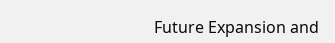Future Expansion and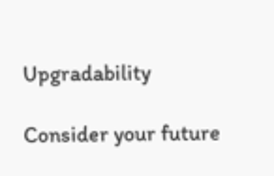Upgradability

Consider your future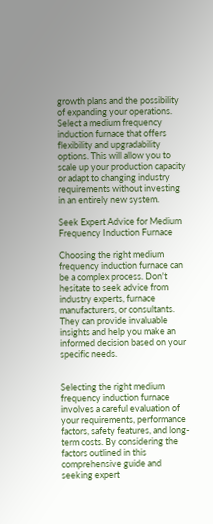growth plans and the possibility of expanding your operations. Select a medium frequency induction furnace that offers flexibility and upgradability options. This will allow you to scale up your production capacity or adapt to changing industry requirements without investing in an entirely new system.

Seek Expert Advice for Medium Frequency Induction Furnace

Choosing the right medium frequency induction furnace can be a complex process. Don't hesitate to seek advice from industry experts, furnace manufacturers, or consultants. They can provide invaluable insights and help you make an informed decision based on your specific needs.


Selecting the right medium frequency induction furnace involves a careful evaluation of your requirements, performance factors, safety features, and long-term costs. By considering the factors outlined in this comprehensive guide and seeking expert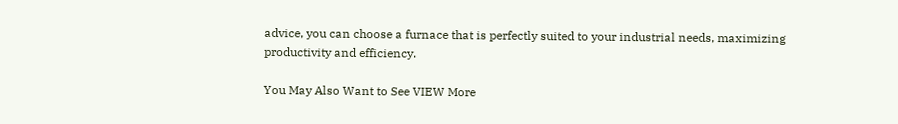advice, you can choose a furnace that is perfectly suited to your industrial needs, maximizing productivity and efficiency.

You May Also Want to See VIEW More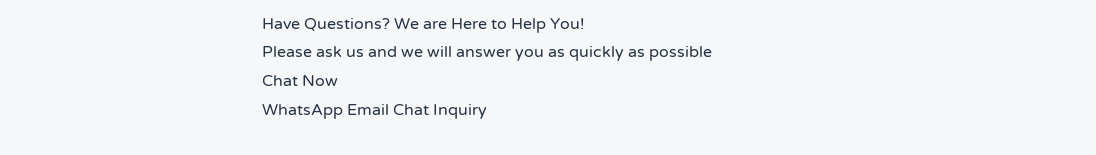Have Questions? We are Here to Help You!
Please ask us and we will answer you as quickly as possible
Chat Now
WhatsApp Email Chat Inquiry